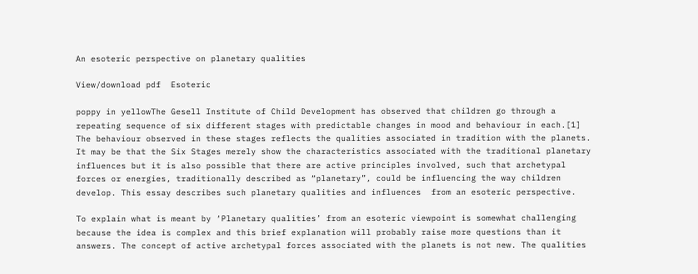An esoteric perspective on planetary qualities

View/download pdf  Esoteric

poppy in yellowThe Gesell Institute of Child Development has observed that children go through a repeating sequence of six different stages with predictable changes in mood and behaviour in each.[1]  The behaviour observed in these stages reflects the qualities associated in tradition with the planets. It may be that the Six Stages merely show the characteristics associated with the traditional planetary influences but it is also possible that there are active principles involved, such that archetypal forces or energies, traditionally described as “planetary”, could be influencing the way children develop. This essay describes such planetary qualities and influences  from an esoteric perspective.

To explain what is meant by ‘Planetary qualities’ from an esoteric viewpoint is somewhat challenging because the idea is complex and this brief explanation will probably raise more questions than it answers. The concept of active archetypal forces associated with the planets is not new. The qualities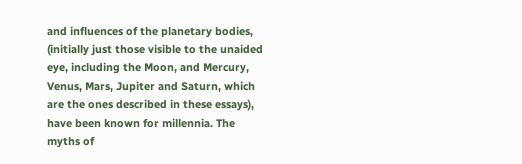and influences of the planetary bodies, (initially just those visible to the unaided eye, including the Moon, and Mercury, Venus, Mars, Jupiter and Saturn, which are the ones described in these essays), have been known for millennia. The myths of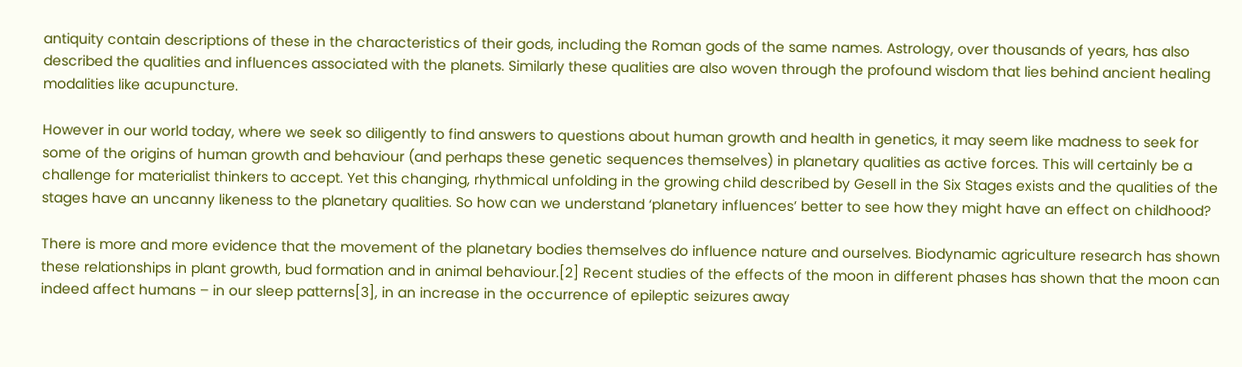antiquity contain descriptions of these in the characteristics of their gods, including the Roman gods of the same names. Astrology, over thousands of years, has also described the qualities and influences associated with the planets. Similarly these qualities are also woven through the profound wisdom that lies behind ancient healing modalities like acupuncture.

However in our world today, where we seek so diligently to find answers to questions about human growth and health in genetics, it may seem like madness to seek for some of the origins of human growth and behaviour (and perhaps these genetic sequences themselves) in planetary qualities as active forces. This will certainly be a challenge for materialist thinkers to accept. Yet this changing, rhythmical unfolding in the growing child described by Gesell in the Six Stages exists and the qualities of the stages have an uncanny likeness to the planetary qualities. So how can we understand ‘planetary influences’ better to see how they might have an effect on childhood?

There is more and more evidence that the movement of the planetary bodies themselves do influence nature and ourselves. Biodynamic agriculture research has shown these relationships in plant growth, bud formation and in animal behaviour.[2] Recent studies of the effects of the moon in different phases has shown that the moon can indeed affect humans – in our sleep patterns[3], in an increase in the occurrence of epileptic seizures away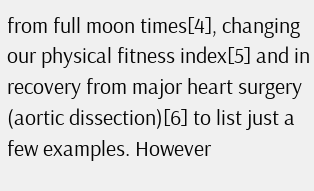from full moon times[4], changing our physical fitness index[5] and in recovery from major heart surgery (aortic dissection)[6] to list just a few examples. However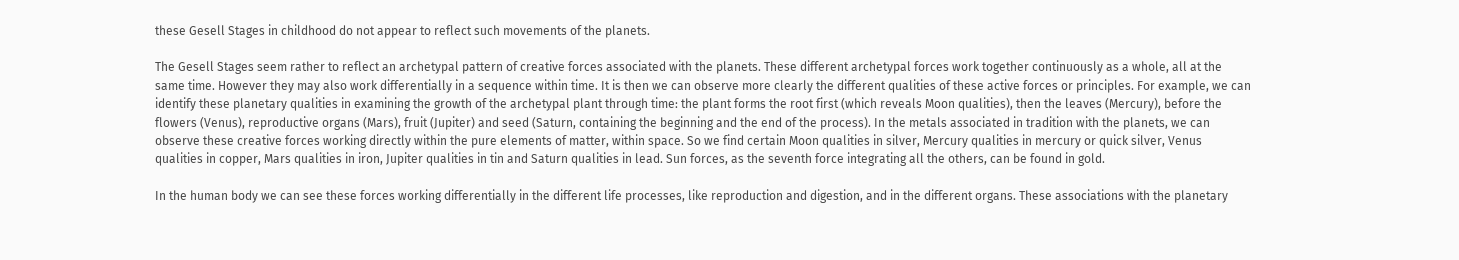these Gesell Stages in childhood do not appear to reflect such movements of the planets.

The Gesell Stages seem rather to reflect an archetypal pattern of creative forces associated with the planets. These different archetypal forces work together continuously as a whole, all at the same time. However they may also work differentially in a sequence within time. It is then we can observe more clearly the different qualities of these active forces or principles. For example, we can identify these planetary qualities in examining the growth of the archetypal plant through time: the plant forms the root first (which reveals Moon qualities), then the leaves (Mercury), before the flowers (Venus), reproductive organs (Mars), fruit (Jupiter) and seed (Saturn, containing the beginning and the end of the process). In the metals associated in tradition with the planets, we can observe these creative forces working directly within the pure elements of matter, within space. So we find certain Moon qualities in silver, Mercury qualities in mercury or quick silver, Venus qualities in copper, Mars qualities in iron, Jupiter qualities in tin and Saturn qualities in lead. Sun forces, as the seventh force integrating all the others, can be found in gold.

In the human body we can see these forces working differentially in the different life processes, like reproduction and digestion, and in the different organs. These associations with the planetary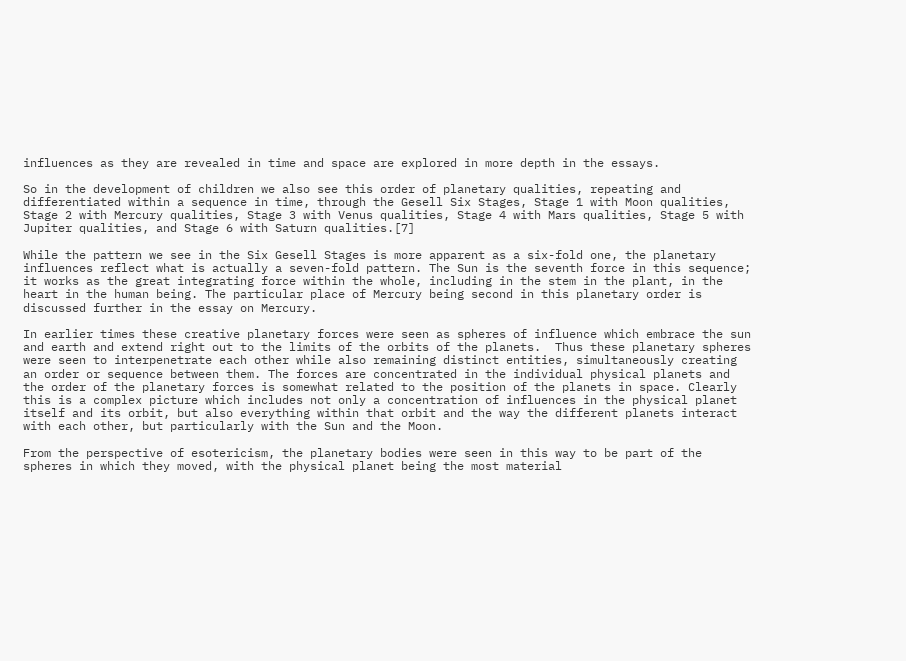influences as they are revealed in time and space are explored in more depth in the essays.

So in the development of children we also see this order of planetary qualities, repeating and differentiated within a sequence in time, through the Gesell Six Stages, Stage 1 with Moon qualities, Stage 2 with Mercury qualities, Stage 3 with Venus qualities, Stage 4 with Mars qualities, Stage 5 with Jupiter qualities, and Stage 6 with Saturn qualities.[7]

While the pattern we see in the Six Gesell Stages is more apparent as a six-fold one, the planetary influences reflect what is actually a seven-fold pattern. The Sun is the seventh force in this sequence; it works as the great integrating force within the whole, including in the stem in the plant, in the heart in the human being. The particular place of Mercury being second in this planetary order is discussed further in the essay on Mercury.

In earlier times these creative planetary forces were seen as spheres of influence which embrace the sun and earth and extend right out to the limits of the orbits of the planets.  Thus these planetary spheres were seen to interpenetrate each other while also remaining distinct entities, simultaneously creating an order or sequence between them. The forces are concentrated in the individual physical planets and the order of the planetary forces is somewhat related to the position of the planets in space. Clearly this is a complex picture which includes not only a concentration of influences in the physical planet itself and its orbit, but also everything within that orbit and the way the different planets interact with each other, but particularly with the Sun and the Moon.

From the perspective of esotericism, the planetary bodies were seen in this way to be part of the spheres in which they moved, with the physical planet being the most material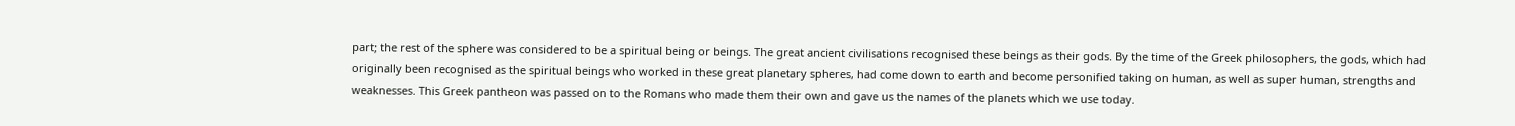part; the rest of the sphere was considered to be a spiritual being or beings. The great ancient civilisations recognised these beings as their gods. By the time of the Greek philosophers, the gods, which had originally been recognised as the spiritual beings who worked in these great planetary spheres, had come down to earth and become personified taking on human, as well as super human, strengths and weaknesses. This Greek pantheon was passed on to the Romans who made them their own and gave us the names of the planets which we use today.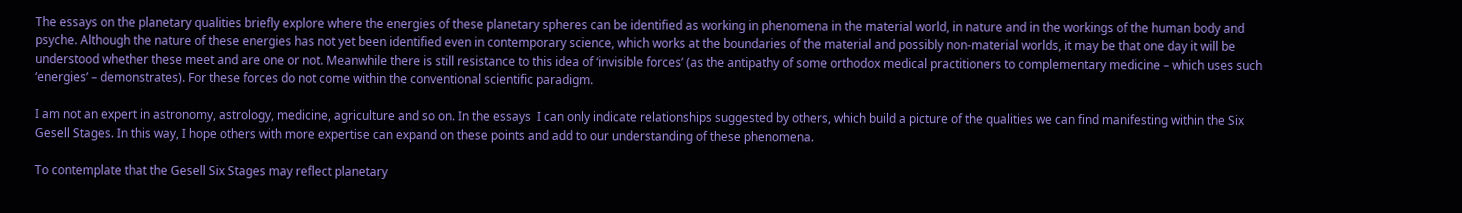The essays on the planetary qualities briefly explore where the energies of these planetary spheres can be identified as working in phenomena in the material world, in nature and in the workings of the human body and psyche. Although the nature of these energies has not yet been identified even in contemporary science, which works at the boundaries of the material and possibly non-material worlds, it may be that one day it will be understood whether these meet and are one or not. Meanwhile there is still resistance to this idea of ‘invisible forces’ (as the antipathy of some orthodox medical practitioners to complementary medicine – which uses such ‘energies’ – demonstrates). For these forces do not come within the conventional scientific paradigm.

I am not an expert in astronomy, astrology, medicine, agriculture and so on. In the essays  I can only indicate relationships suggested by others, which build a picture of the qualities we can find manifesting within the Six Gesell Stages. In this way, I hope others with more expertise can expand on these points and add to our understanding of these phenomena.

To contemplate that the Gesell Six Stages may reflect planetary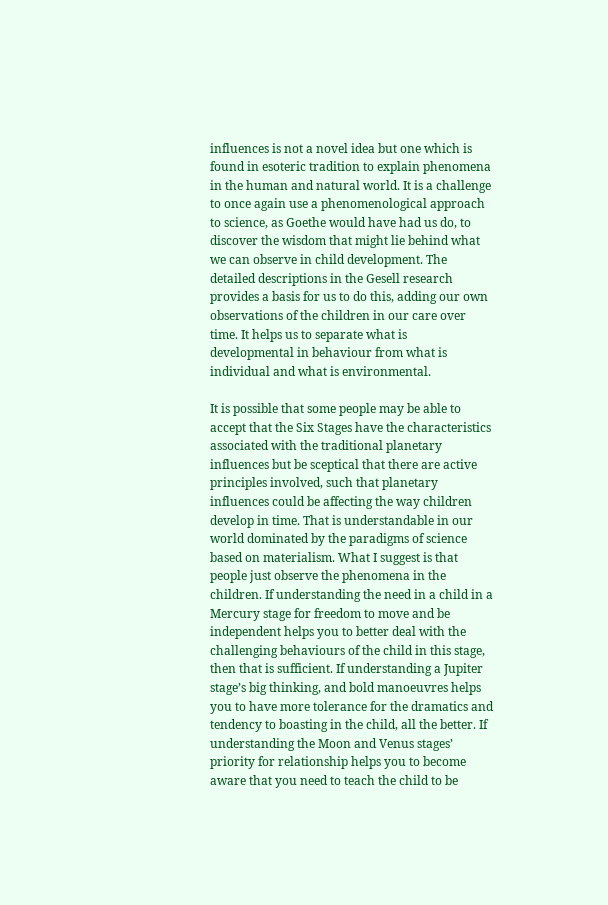influences is not a novel idea but one which is found in esoteric tradition to explain phenomena in the human and natural world. It is a challenge to once again use a phenomenological approach to science, as Goethe would have had us do, to discover the wisdom that might lie behind what we can observe in child development. The detailed descriptions in the Gesell research provides a basis for us to do this, adding our own observations of the children in our care over time. It helps us to separate what is developmental in behaviour from what is individual and what is environmental.

It is possible that some people may be able to accept that the Six Stages have the characteristics associated with the traditional planetary influences but be sceptical that there are active principles involved, such that planetary influences could be affecting the way children develop in time. That is understandable in our world dominated by the paradigms of science based on materialism. What I suggest is that people just observe the phenomena in the children. If understanding the need in a child in a Mercury stage for freedom to move and be independent helps you to better deal with the challenging behaviours of the child in this stage, then that is sufficient. If understanding a Jupiter stage’s big thinking, and bold manoeuvres helps you to have more tolerance for the dramatics and tendency to boasting in the child, all the better. If understanding the Moon and Venus stages’ priority for relationship helps you to become aware that you need to teach the child to be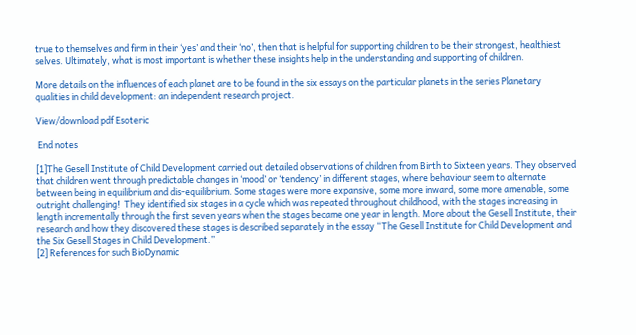true to themselves and firm in their ‘yes’ and their ‘no’, then that is helpful for supporting children to be their strongest, healthiest selves. Ultimately, what is most important is whether these insights help in the understanding and supporting of children.

More details on the influences of each planet are to be found in the six essays on the particular planets in the series Planetary qualities in child development: an independent research project.

View/download pdf Esoteric

 End notes

[1]The Gesell Institute of Child Development carried out detailed observations of children from Birth to Sixteen years. They observed that children went through predictable changes in ‘mood’ or ‘tendency’ in different stages, where behaviour seem to alternate between being in equilibrium and dis-equilibrium. Some stages were more expansive, some more inward, some more amenable, some outright challenging!  They identified six stages in a cycle which was repeated throughout childhood, with the stages increasing in length incrementally through the first seven years when the stages became one year in length. More about the Gesell Institute, their research and how they discovered these stages is described separately in the essay “The Gesell Institute for Child Development and the Six Gesell Stages in Child Development.”
[2] References for such BioDynamic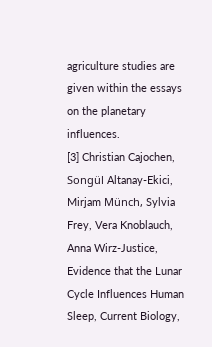agriculture studies are given within the essays on the planetary influences.
[3] Christian Cajochen, Songül Altanay-Ekici, Mirjam Münch, Sylvia Frey, Vera Knoblauch, Anna Wirz-Justice, Evidence that the Lunar Cycle Influences Human Sleep, Current Biology,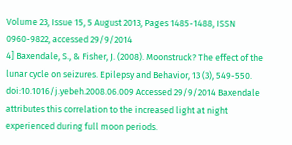Volume 23, Issue 15, 5 August 2013, Pages 1485-1488, ISSN 0960-9822, accessed 29/9/2014
4] Baxendale, S., & Fisher, J. (2008). Moonstruck? The effect of the lunar cycle on seizures. Epilepsy and Behavior, 13 (3), 549-550. doi:10.1016/j.yebeh.2008.06.009 Accessed 29/9/2014 Baxendale attributes this correlation to the increased light at night experienced during full moon periods.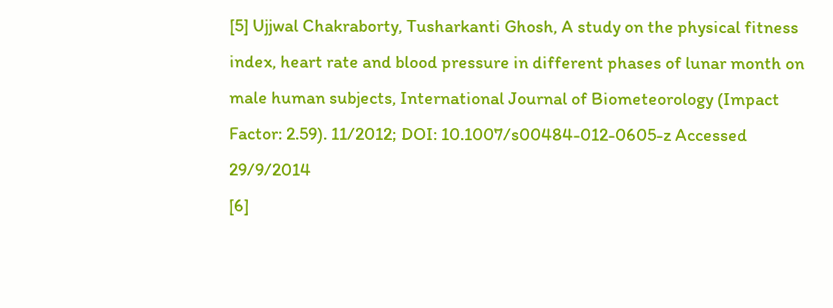[5] Ujjwal Chakraborty, Tusharkanti Ghosh, A study on the physical fitness index, heart rate and blood pressure in different phases of lunar month on male human subjects, International Journal of Biometeorology (Impact Factor: 2.59). 11/2012; DOI: 10.1007/s00484-012-0605-z Accessed 29/9/2014
[6]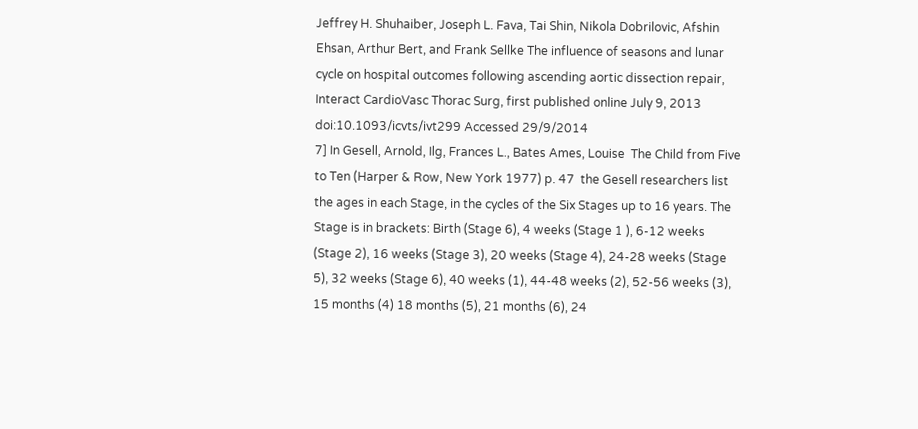Jeffrey H. Shuhaiber, Joseph L. Fava, Tai Shin, Nikola Dobrilovic, Afshin Ehsan, Arthur Bert, and Frank Sellke The influence of seasons and lunar cycle on hospital outcomes following ascending aortic dissection repair, Interact CardioVasc Thorac Surg, first published online July 9, 2013 doi:10.1093/icvts/ivt299 Accessed 29/9/2014
7] In Gesell, Arnold, Ilg, Frances L., Bates Ames, Louise  The Child from Five to Ten (Harper & Row, New York 1977) p. 47  the Gesell researchers list the ages in each Stage, in the cycles of the Six Stages up to 16 years. The Stage is in brackets: Birth (Stage 6), 4 weeks (Stage 1 ), 6-12 weeks (Stage 2), 16 weeks (Stage 3), 20 weeks (Stage 4), 24-28 weeks (Stage 5), 32 weeks (Stage 6), 40 weeks (1), 44-48 weeks (2), 52-56 weeks (3), 15 months (4) 18 months (5), 21 months (6), 24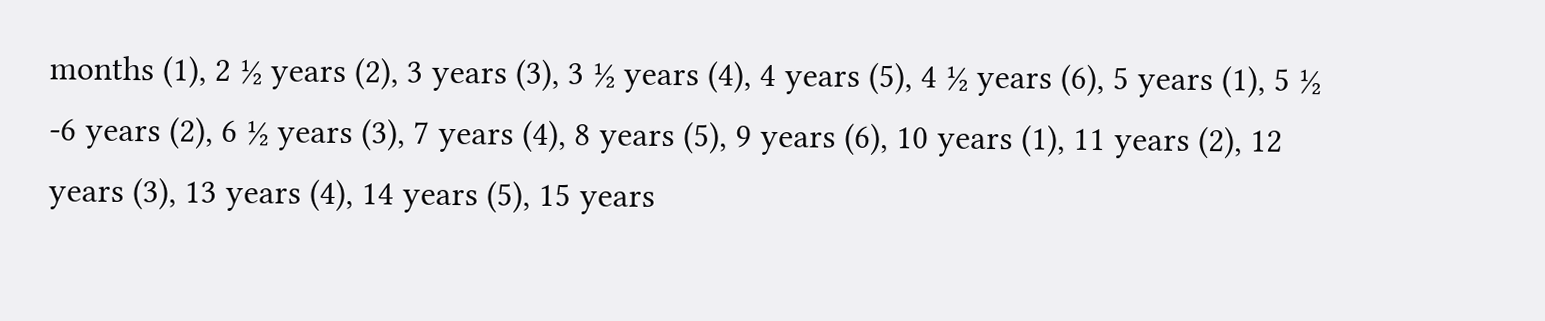months (1), 2 ½ years (2), 3 years (3), 3 ½ years (4), 4 years (5), 4 ½ years (6), 5 years (1), 5 ½ -6 years (2), 6 ½ years (3), 7 years (4), 8 years (5), 9 years (6), 10 years (1), 11 years (2), 12 years (3), 13 years (4), 14 years (5), 15 years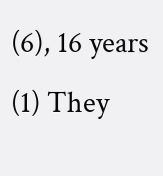(6), 16 years (1) They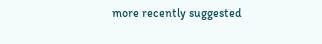more recently suggested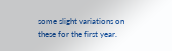some slight variations on these for the first year.